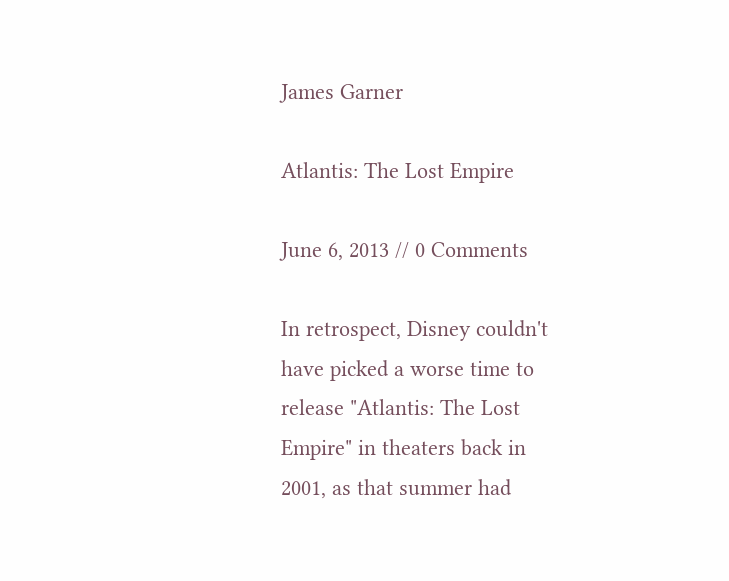James Garner

Atlantis: The Lost Empire

June 6, 2013 // 0 Comments

In retrospect, Disney couldn't have picked a worse time to release "Atlantis: The Lost Empire" in theaters back in 2001, as that summer had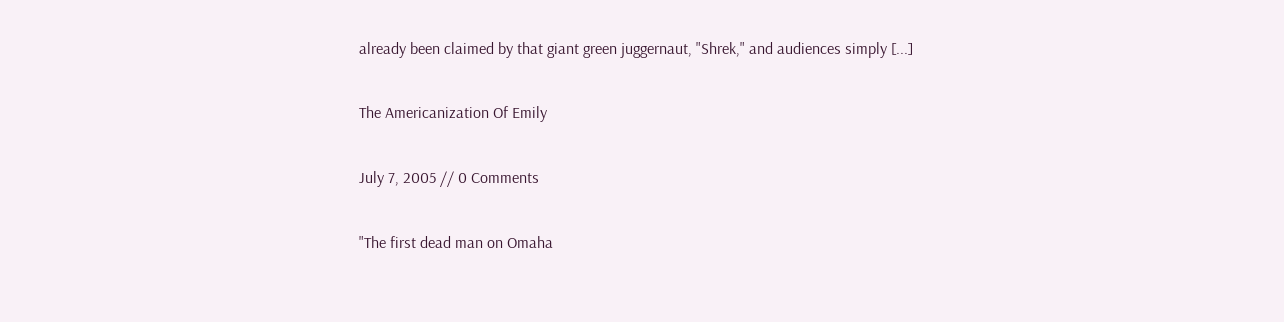already been claimed by that giant green juggernaut, "Shrek," and audiences simply [...]

The Americanization Of Emily

July 7, 2005 // 0 Comments

"The first dead man on Omaha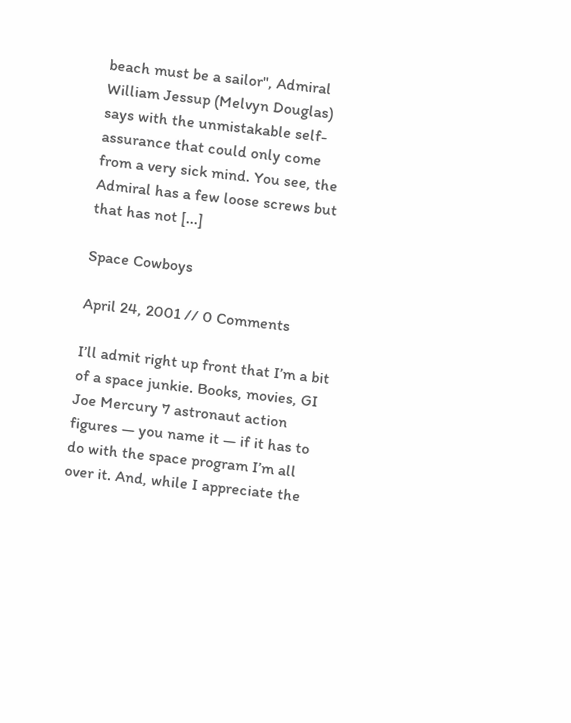beach must be a sailor", Admiral William Jessup (Melvyn Douglas) says with the unmistakable self-assurance that could only come from a very sick mind. You see, the Admiral has a few loose screws but that has not [...]

Space Cowboys

April 24, 2001 // 0 Comments

I’ll admit right up front that I’m a bit of a space junkie. Books, movies, GI Joe Mercury 7 astronaut action figures — you name it — if it has to do with the space program I’m all over it. And, while I appreciate the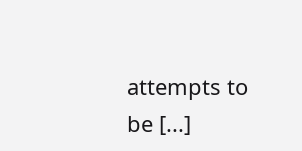attempts to be [...]